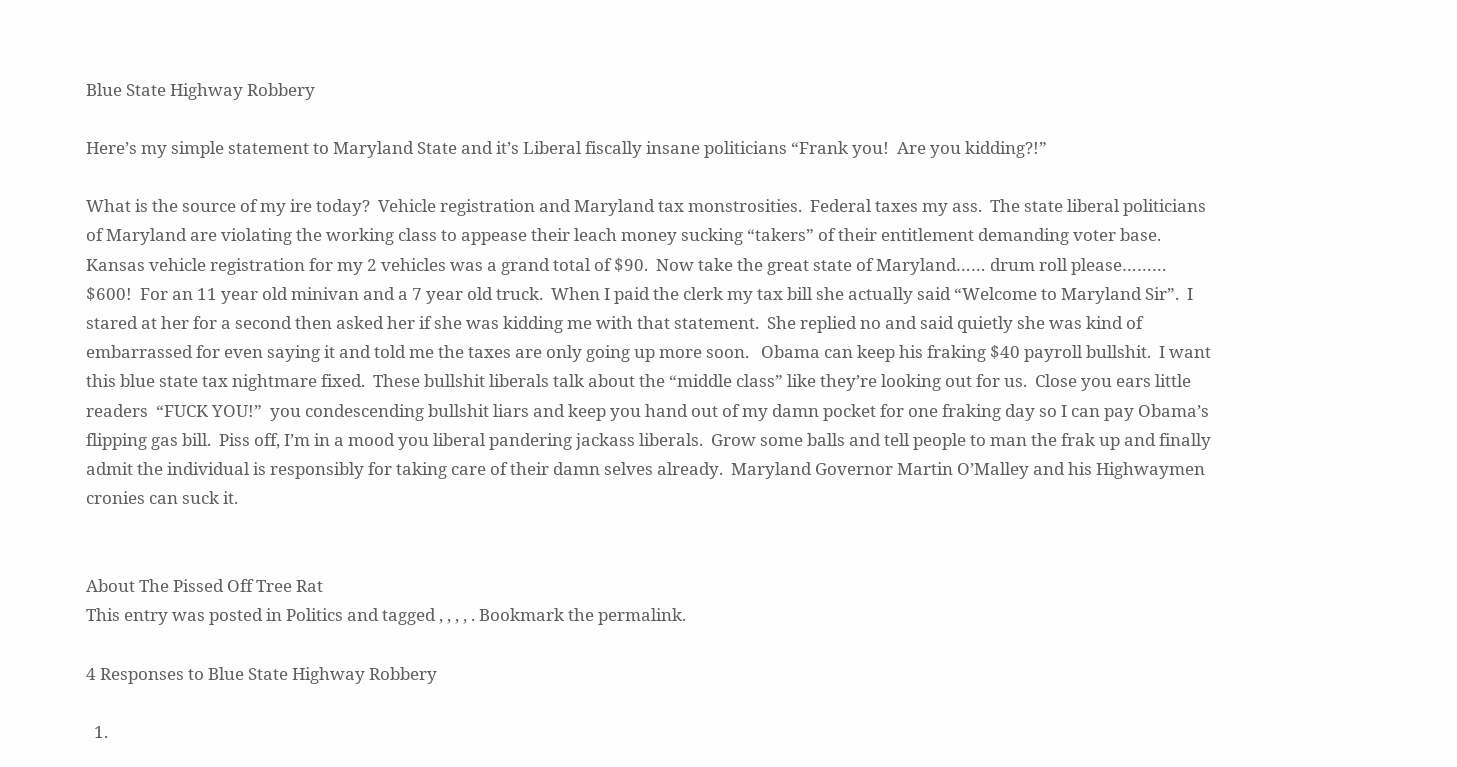Blue State Highway Robbery

Here’s my simple statement to Maryland State and it’s Liberal fiscally insane politicians “Frank you!  Are you kidding?!”

What is the source of my ire today?  Vehicle registration and Maryland tax monstrosities.  Federal taxes my ass.  The state liberal politicians of Maryland are violating the working class to appease their leach money sucking “takers” of their entitlement demanding voter base.  Kansas vehicle registration for my 2 vehicles was a grand total of $90.  Now take the great state of Maryland…… drum roll please……… $600!  For an 11 year old minivan and a 7 year old truck.  When I paid the clerk my tax bill she actually said “Welcome to Maryland Sir”.  I stared at her for a second then asked her if she was kidding me with that statement.  She replied no and said quietly she was kind of embarrassed for even saying it and told me the taxes are only going up more soon.   Obama can keep his fraking $40 payroll bullshit.  I want this blue state tax nightmare fixed.  These bullshit liberals talk about the “middle class” like they’re looking out for us.  Close you ears little readers  “FUCK YOU!”  you condescending bullshit liars and keep you hand out of my damn pocket for one fraking day so I can pay Obama’s flipping gas bill.  Piss off, I’m in a mood you liberal pandering jackass liberals.  Grow some balls and tell people to man the frak up and finally admit the individual is responsibly for taking care of their damn selves already.  Maryland Governor Martin O’Malley and his Highwaymen cronies can suck it.


About The Pissed Off Tree Rat
This entry was posted in Politics and tagged , , , , . Bookmark the permalink.

4 Responses to Blue State Highway Robbery

  1.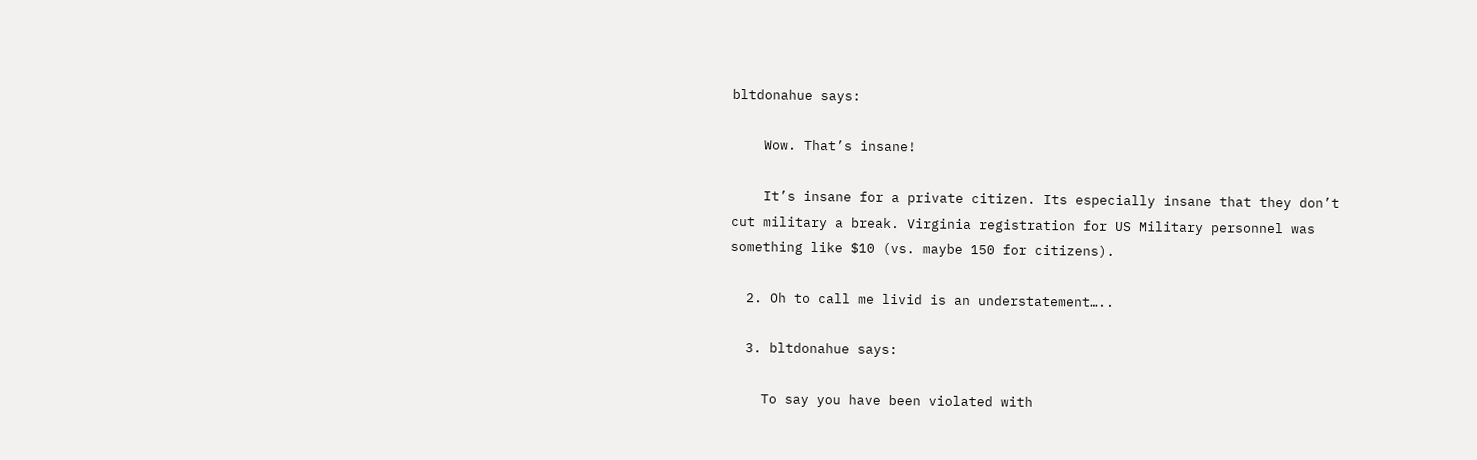bltdonahue says:

    Wow. That’s insane!

    It’s insane for a private citizen. Its especially insane that they don’t cut military a break. Virginia registration for US Military personnel was something like $10 (vs. maybe 150 for citizens).

  2. Oh to call me livid is an understatement…..

  3. bltdonahue says:

    To say you have been violated with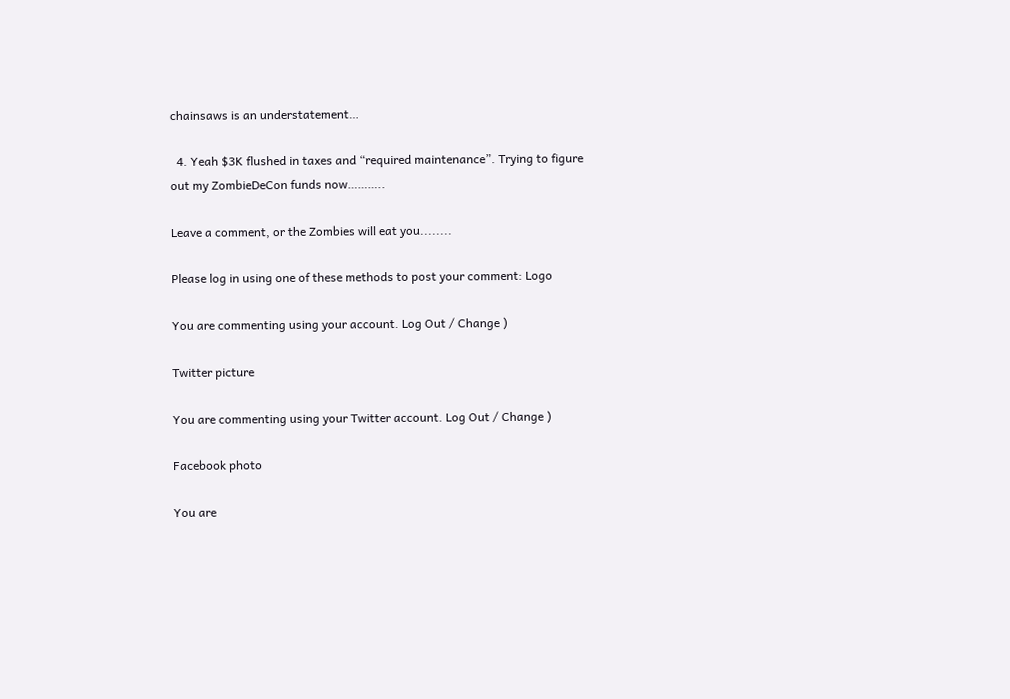chainsaws is an understatement…

  4. Yeah $3K flushed in taxes and “required maintenance”. Trying to figure out my ZombieDeCon funds now………..

Leave a comment, or the Zombies will eat you........

Please log in using one of these methods to post your comment: Logo

You are commenting using your account. Log Out / Change )

Twitter picture

You are commenting using your Twitter account. Log Out / Change )

Facebook photo

You are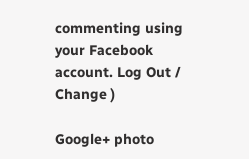commenting using your Facebook account. Log Out / Change )

Google+ photo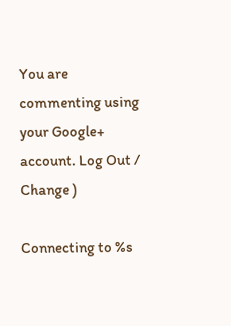You are commenting using your Google+ account. Log Out / Change )

Connecting to %s